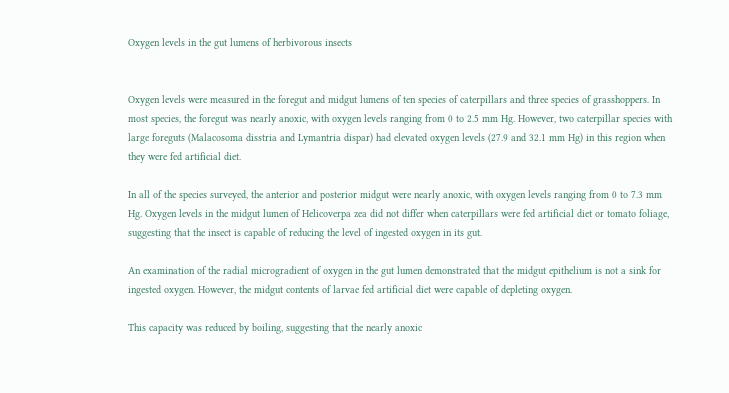Oxygen levels in the gut lumens of herbivorous insects


Oxygen levels were measured in the foregut and midgut lumens of ten species of caterpillars and three species of grasshoppers. In most species, the foregut was nearly anoxic, with oxygen levels ranging from 0 to 2.5 mm Hg. However, two caterpillar species with large foreguts (Malacosoma disstria and Lymantria dispar) had elevated oxygen levels (27.9 and 32.1 mm Hg) in this region when they were fed artificial diet.

In all of the species surveyed, the anterior and posterior midgut were nearly anoxic, with oxygen levels ranging from 0 to 7.3 mm Hg. Oxygen levels in the midgut lumen of Helicoverpa zea did not differ when caterpillars were fed artificial diet or tomato foliage, suggesting that the insect is capable of reducing the level of ingested oxygen in its gut.

An examination of the radial microgradient of oxygen in the gut lumen demonstrated that the midgut epithelium is not a sink for ingested oxygen. However, the midgut contents of larvae fed artificial diet were capable of depleting oxygen.

This capacity was reduced by boiling, suggesting that the nearly anoxic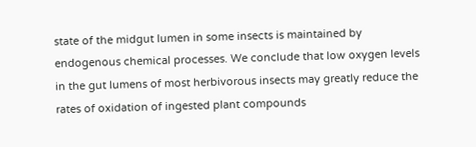state of the midgut lumen in some insects is maintained by endogenous chemical processes. We conclude that low oxygen levels in the gut lumens of most herbivorous insects may greatly reduce the rates of oxidation of ingested plant compounds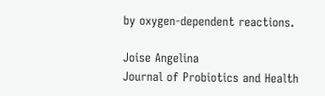by oxygen-dependent reactions.

Joise Angelina
Journal of Probiotics and Health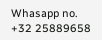Whasapp no. +32 25889658